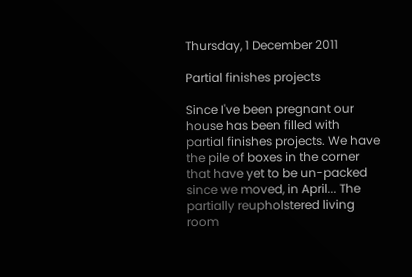Thursday, 1 December 2011

Partial finishes projects

Since I've been pregnant our house has been filled with partial finishes projects. We have the pile of boxes in the corner that have yet to be un-packed since we moved, in April... The partially reupholstered living room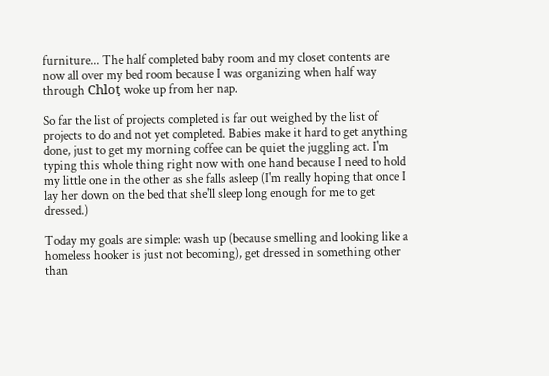furniture... The half completed baby room and my closet contents are now all over my bed room because I was organizing when half way through Chloƫ woke up from her nap.

So far the list of projects completed is far out weighed by the list of projects to do and not yet completed. Babies make it hard to get anything done, just to get my morning coffee can be quiet the juggling act. I'm typing this whole thing right now with one hand because I need to hold my little one in the other as she falls asleep (I'm really hoping that once I lay her down on the bed that she'll sleep long enough for me to get dressed.)

Today my goals are simple: wash up (because smelling and looking like a homeless hooker is just not becoming), get dressed in something other than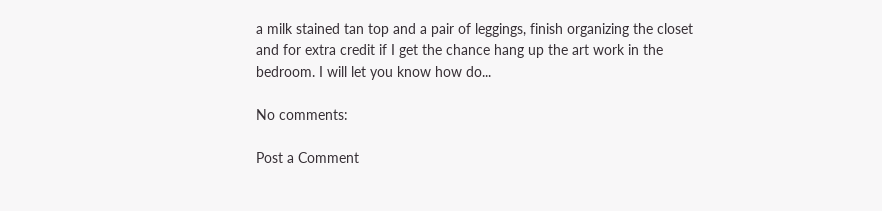a milk stained tan top and a pair of leggings, finish organizing the closet and for extra credit if I get the chance hang up the art work in the bedroom. I will let you know how do...

No comments:

Post a Comment